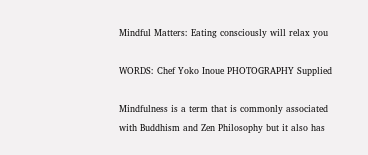Mindful Matters: Eating consciously will relax you

WORDS: Chef Yoko Inoue PHOTOGRAPHY Supplied

Mindfulness is a term that is commonly associated with Buddhism and Zen Philosophy but it also has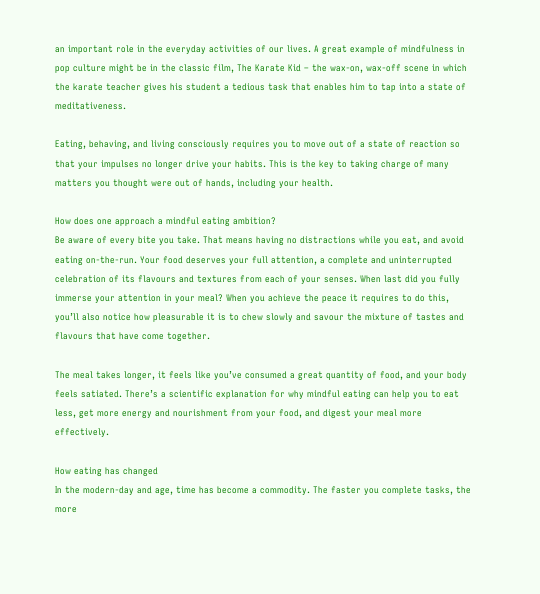an important role in the everyday activities of our lives. A great example of mindfulness in pop culture might be in the classic film, The Karate Kid – the wax-on, wax-off scene in which the karate teacher gives his student a tedious task that enables him to tap into a state of meditativeness.

Eating, behaving, and living consciously requires you to move out of a state of reaction so that your impulses no longer drive your habits. This is the key to taking charge of many matters you thought were out of hands, including your health.

How does one approach a mindful eating ambition?
Be aware of every bite you take. That means having no distractions while you eat, and avoid eating on-the-run. Your food deserves your full attention, a complete and uninterrupted celebration of its flavours and textures from each of your senses. When last did you fully immerse your attention in your meal? When you achieve the peace it requires to do this, you’ll also notice how pleasurable it is to chew slowly and savour the mixture of tastes and flavours that have come together.

The meal takes longer, it feels like you’ve consumed a great quantity of food, and your body feels satiated. There’s a scientific explanation for why mindful eating can help you to eat less, get more energy and nourishment from your food, and digest your meal more effectively.

How eating has changed
In the modern-day and age, time has become a commodity. The faster you complete tasks, the more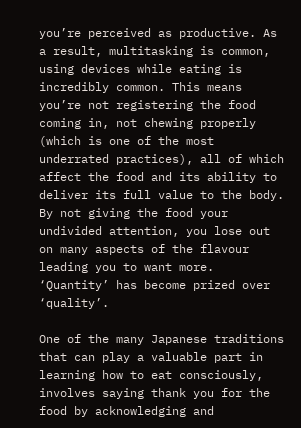you’re perceived as productive. As a result, multitasking is common, using devices while eating is incredibly common. This means you’re not registering the food coming in, not chewing properly (which is one of the most underrated practices), all of which affect the food and its ability to deliver its full value to the body. By not giving the food your undivided attention, you lose out on many aspects of the flavour leading you to want more. ‘Quantity’ has become prized over ‘quality’.

One of the many Japanese traditions that can play a valuable part in learning how to eat consciously, involves saying thank you for the food by acknowledging and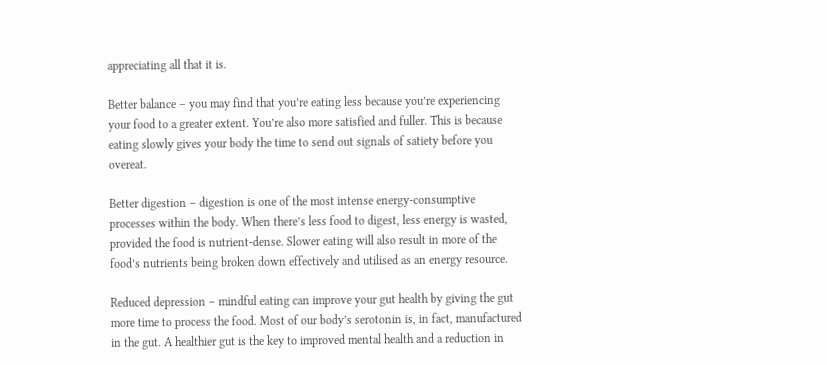appreciating all that it is.

Better balance – you may find that you’re eating less because you’re experiencing your food to a greater extent. You’re also more satisfied and fuller. This is because eating slowly gives your body the time to send out signals of satiety before you overeat.

Better digestion – digestion is one of the most intense energy-consumptive processes within the body. When there’s less food to digest, less energy is wasted, provided the food is nutrient-dense. Slower eating will also result in more of the food’s nutrients being broken down effectively and utilised as an energy resource.

Reduced depression – mindful eating can improve your gut health by giving the gut more time to process the food. Most of our body’s serotonin is, in fact, manufactured in the gut. A healthier gut is the key to improved mental health and a reduction in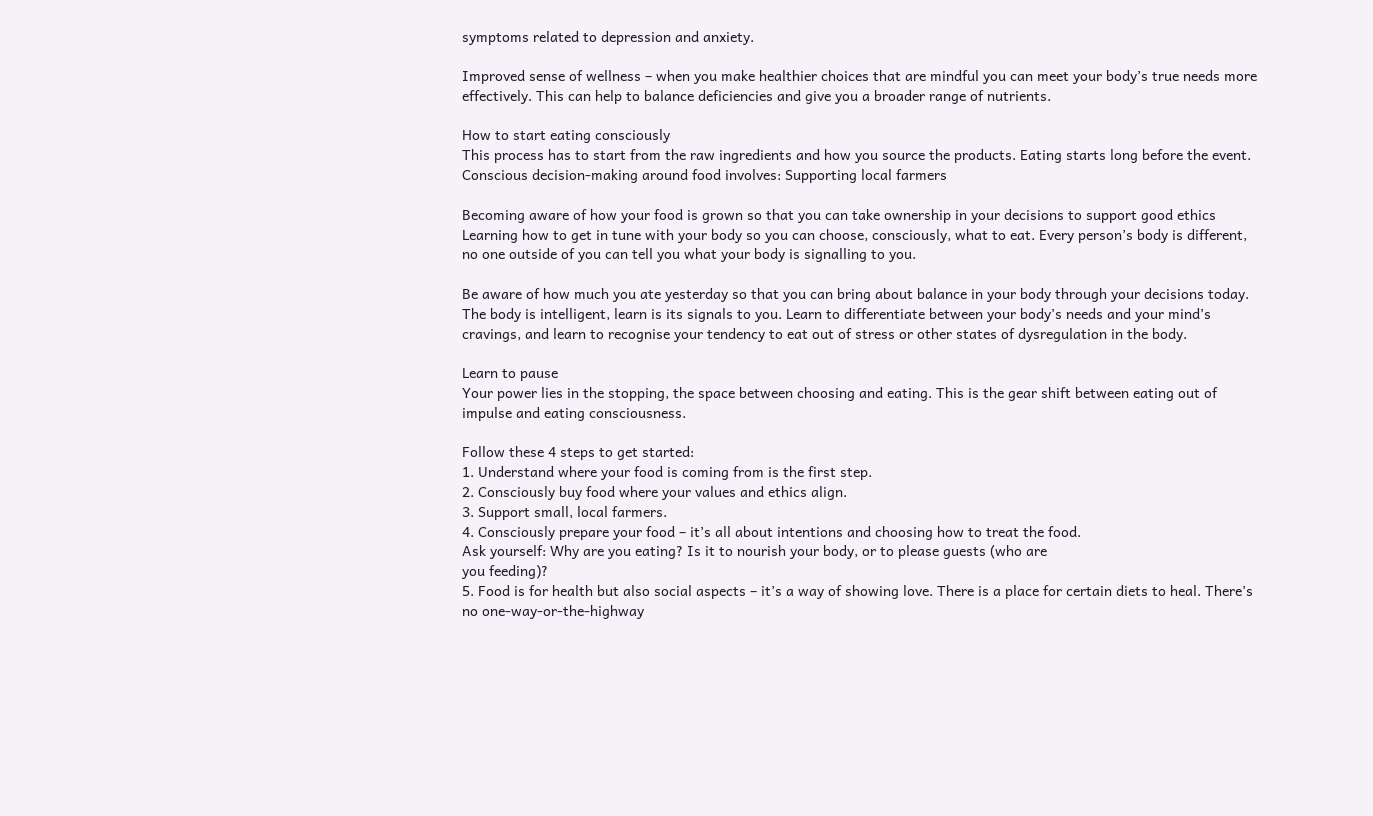symptoms related to depression and anxiety.

Improved sense of wellness – when you make healthier choices that are mindful you can meet your body’s true needs more effectively. This can help to balance deficiencies and give you a broader range of nutrients.

How to start eating consciously
This process has to start from the raw ingredients and how you source the products. Eating starts long before the event. Conscious decision-making around food involves: Supporting local farmers

Becoming aware of how your food is grown so that you can take ownership in your decisions to support good ethics Learning how to get in tune with your body so you can choose, consciously, what to eat. Every person’s body is different, no one outside of you can tell you what your body is signalling to you.

Be aware of how much you ate yesterday so that you can bring about balance in your body through your decisions today. The body is intelligent, learn is its signals to you. Learn to differentiate between your body’s needs and your mind’s cravings, and learn to recognise your tendency to eat out of stress or other states of dysregulation in the body.

Learn to pause
Your power lies in the stopping, the space between choosing and eating. This is the gear shift between eating out of impulse and eating consciousness.

Follow these 4 steps to get started:
1. Understand where your food is coming from is the first step.
2. Consciously buy food where your values and ethics align.
3. Support small, local farmers.
4. Consciously prepare your food – it’s all about intentions and choosing how to treat the food.
Ask yourself: Why are you eating? Is it to nourish your body, or to please guests (who are
you feeding)?
5. Food is for health but also social aspects – it’s a way of showing love. There is a place for certain diets to heal. There’s no one-way-or-the-highway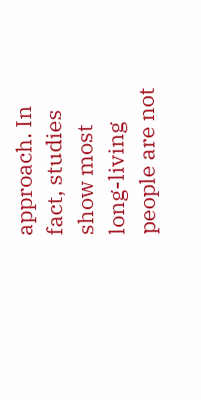approach. In fact, studies show most long-living people are not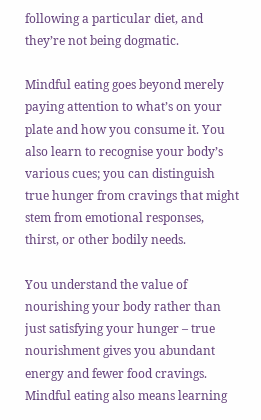following a particular diet, and they’re not being dogmatic.

Mindful eating goes beyond merely paying attention to what’s on your plate and how you consume it. You also learn to recognise your body’s various cues; you can distinguish true hunger from cravings that might stem from emotional responses, thirst, or other bodily needs.

You understand the value of nourishing your body rather than just satisfying your hunger – true nourishment gives you abundant energy and fewer food cravings. Mindful eating also means learning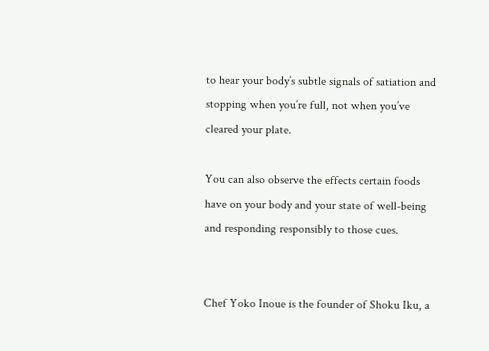to hear your body’s subtle signals of satiation and stopping when you’re full, not when you’ve cleared your plate.

You can also observe the effects certain foods have on your body and your state of well-being and responding responsibly to those cues.


Chef Yoko Inoue is the founder of Shoku Iku, a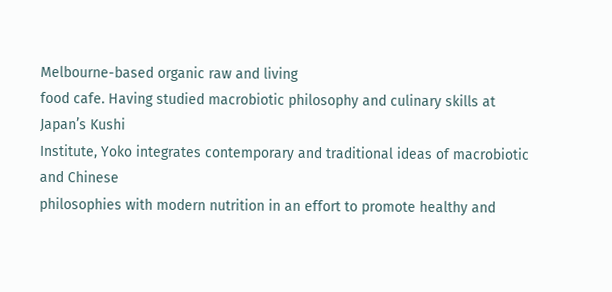Melbourne-based organic raw and living
food cafe. Having studied macrobiotic philosophy and culinary skills at Japan’s Kushi
Institute, Yoko integrates contemporary and traditional ideas of macrobiotic and Chinese
philosophies with modern nutrition in an effort to promote healthy and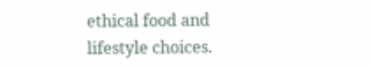ethical food and
lifestyle choices.